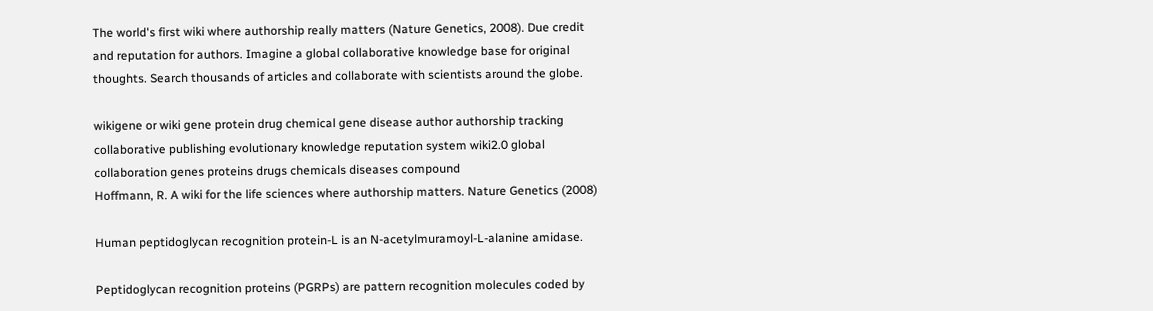The world's first wiki where authorship really matters (Nature Genetics, 2008). Due credit and reputation for authors. Imagine a global collaborative knowledge base for original thoughts. Search thousands of articles and collaborate with scientists around the globe.

wikigene or wiki gene protein drug chemical gene disease author authorship tracking collaborative publishing evolutionary knowledge reputation system wiki2.0 global collaboration genes proteins drugs chemicals diseases compound
Hoffmann, R. A wiki for the life sciences where authorship matters. Nature Genetics (2008)

Human peptidoglycan recognition protein-L is an N-acetylmuramoyl-L-alanine amidase.

Peptidoglycan recognition proteins (PGRPs) are pattern recognition molecules coded by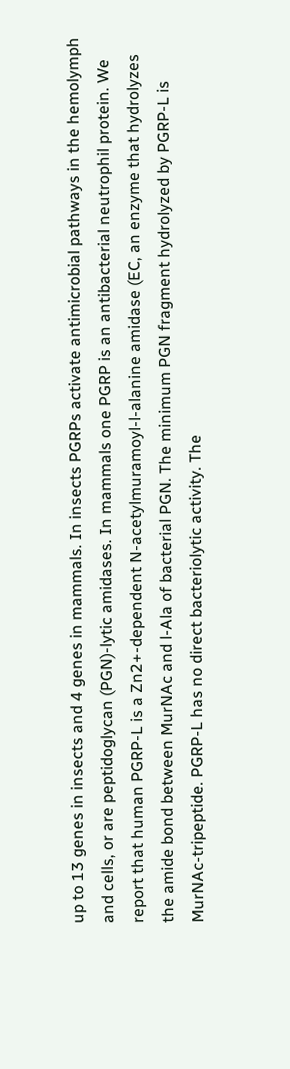up to 13 genes in insects and 4 genes in mammals. In insects PGRPs activate antimicrobial pathways in the hemolymph and cells, or are peptidoglycan (PGN)-lytic amidases. In mammals one PGRP is an antibacterial neutrophil protein. We report that human PGRP-L is a Zn2+-dependent N-acetylmuramoyl-l-alanine amidase (EC, an enzyme that hydrolyzes the amide bond between MurNAc and l-Ala of bacterial PGN. The minimum PGN fragment hydrolyzed by PGRP-L is MurNAc-tripeptide. PGRP-L has no direct bacteriolytic activity. The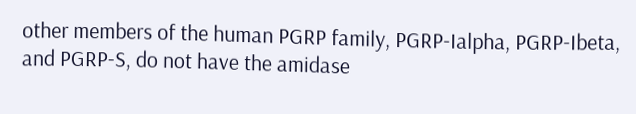other members of the human PGRP family, PGRP-Ialpha, PGRP-Ibeta, and PGRP-S, do not have the amidase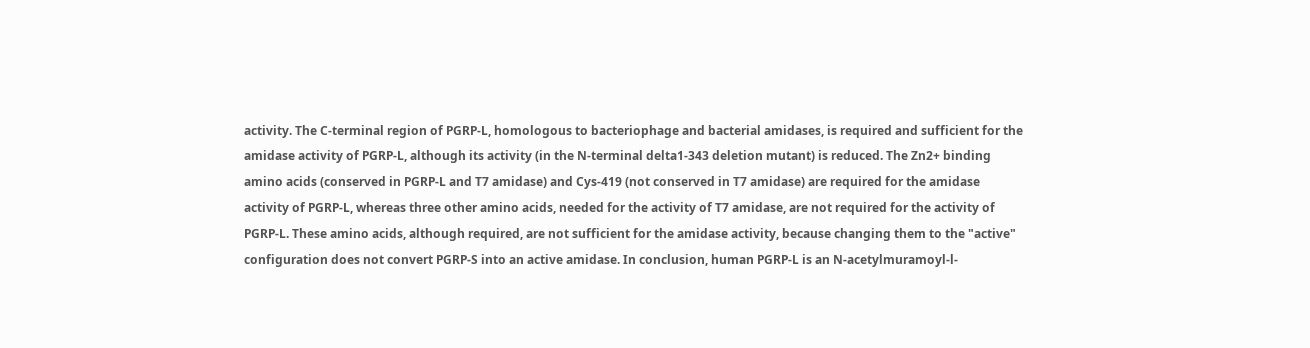activity. The C-terminal region of PGRP-L, homologous to bacteriophage and bacterial amidases, is required and sufficient for the amidase activity of PGRP-L, although its activity (in the N-terminal delta1-343 deletion mutant) is reduced. The Zn2+ binding amino acids (conserved in PGRP-L and T7 amidase) and Cys-419 (not conserved in T7 amidase) are required for the amidase activity of PGRP-L, whereas three other amino acids, needed for the activity of T7 amidase, are not required for the activity of PGRP-L. These amino acids, although required, are not sufficient for the amidase activity, because changing them to the "active" configuration does not convert PGRP-S into an active amidase. In conclusion, human PGRP-L is an N-acetylmuramoyl-l-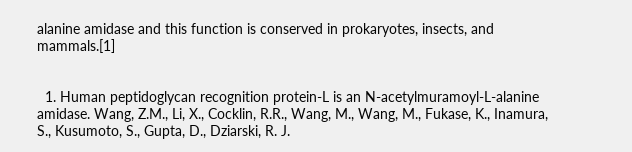alanine amidase and this function is conserved in prokaryotes, insects, and mammals.[1]


  1. Human peptidoglycan recognition protein-L is an N-acetylmuramoyl-L-alanine amidase. Wang, Z.M., Li, X., Cocklin, R.R., Wang, M., Wang, M., Fukase, K., Inamura, S., Kusumoto, S., Gupta, D., Dziarski, R. J.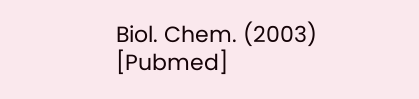Biol. Chem. (2003) [Pubmed]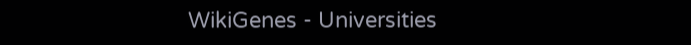WikiGenes - Universities